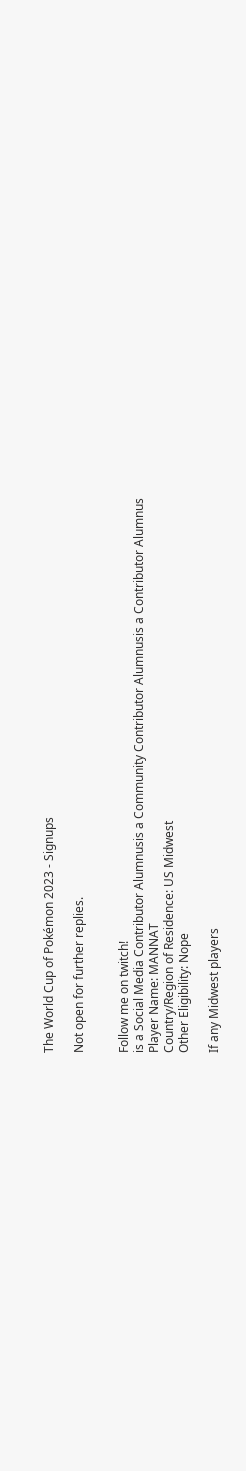The World Cup of Pokémon 2023 - Signups

Not open for further replies.


Follow me on twitch!
is a Social Media Contributor Alumnusis a Community Contributor Alumnusis a Contributor Alumnus
Player Name: MANNAT
Country/Region of Residence: US Midwest
Other Eligibility: Nope

If any Midwest players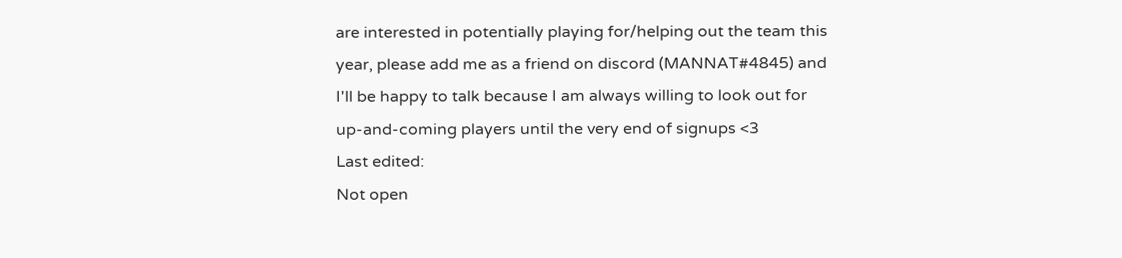are interested in potentially playing for/helping out the team this year, please add me as a friend on discord (MANNAT#4845) and I'll be happy to talk because I am always willing to look out for up-and-coming players until the very end of signups <3
Last edited:
Not open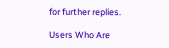for further replies.

Users Who Are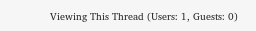Viewing This Thread (Users: 1, Guests: 0)